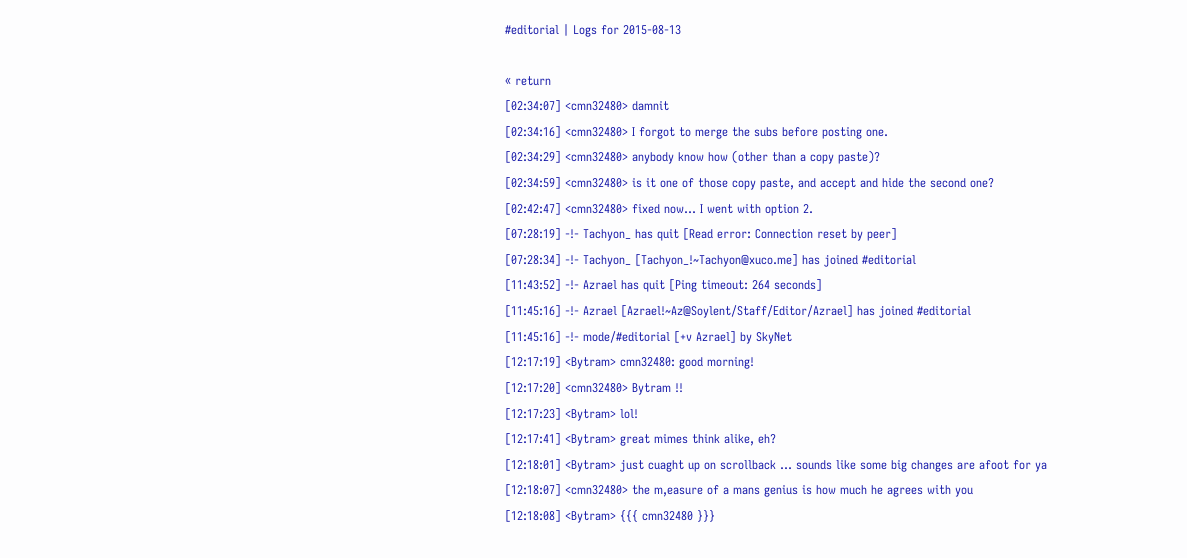#editorial | Logs for 2015-08-13

« return
[02:34:07] <cmn32480> damnit
[02:34:16] <cmn32480> I forgot to merge the subs before posting one.
[02:34:29] <cmn32480> anybody know how (other than a copy paste)?
[02:34:59] <cmn32480> is it one of those copy paste, and accept and hide the second one?
[02:42:47] <cmn32480> fixed now... I went with option 2.
[07:28:19] -!- Tachyon_ has quit [Read error: Connection reset by peer]
[07:28:34] -!- Tachyon_ [Tachyon_!~Tachyon@xuco.me] has joined #editorial
[11:43:52] -!- Azrael has quit [Ping timeout: 264 seconds]
[11:45:16] -!- Azrael [Azrael!~Az@Soylent/Staff/Editor/Azrael] has joined #editorial
[11:45:16] -!- mode/#editorial [+v Azrael] by SkyNet
[12:17:19] <Bytram> cmn32480: good morning!
[12:17:20] <cmn32480> Bytram !!
[12:17:23] <Bytram> lol!
[12:17:41] <Bytram> great mimes think alike, eh?
[12:18:01] <Bytram> just cuaght up on scrollback ... sounds like some big changes are afoot for ya
[12:18:07] <cmn32480> the m,easure of a mans genius is how much he agrees with you
[12:18:08] <Bytram> {{{ cmn32480 }}}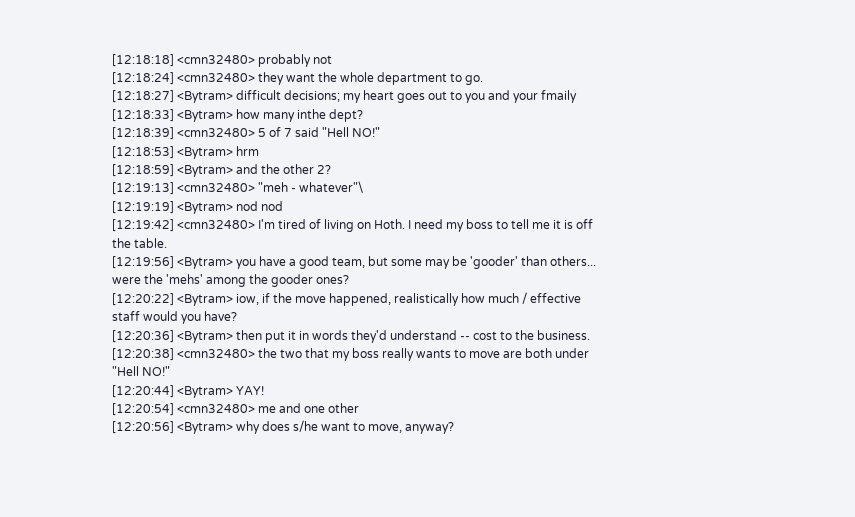[12:18:18] <cmn32480> probably not
[12:18:24] <cmn32480> they want the whole department to go.
[12:18:27] <Bytram> difficult decisions; my heart goes out to you and your fmaily
[12:18:33] <Bytram> how many inthe dept?
[12:18:39] <cmn32480> 5 of 7 said "Hell NO!"
[12:18:53] <Bytram> hrm
[12:18:59] <Bytram> and the other 2?
[12:19:13] <cmn32480> "meh - whatever"\
[12:19:19] <Bytram> nod nod
[12:19:42] <cmn32480> I'm tired of living on Hoth. I need my boss to tell me it is off the table.
[12:19:56] <Bytram> you have a good team, but some may be 'gooder' than others... were the 'mehs' among the gooder ones?
[12:20:22] <Bytram> iow, if the move happened, realistically how much / effective staff would you have?
[12:20:36] <Bytram> then put it in words they'd understand -- cost to the business.
[12:20:38] <cmn32480> the two that my boss really wants to move are both under "Hell NO!"
[12:20:44] <Bytram> YAY!
[12:20:54] <cmn32480> me and one other
[12:20:56] <Bytram> why does s/he want to move, anyway?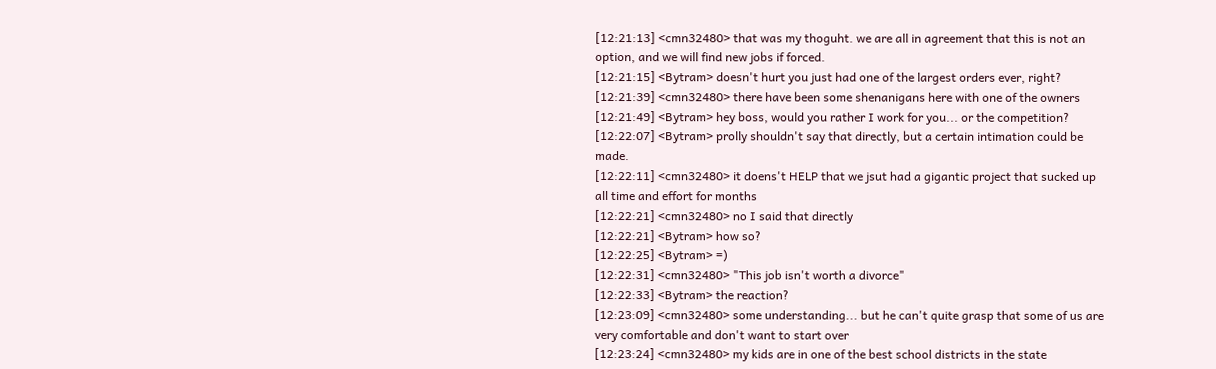[12:21:13] <cmn32480> that was my thoguht. we are all in agreement that this is not an option, and we will find new jobs if forced.
[12:21:15] <Bytram> doesn't hurt you just had one of the largest orders ever, right?
[12:21:39] <cmn32480> there have been some shenanigans here with one of the owners
[12:21:49] <Bytram> hey boss, would you rather I work for you... or the competition?
[12:22:07] <Bytram> prolly shouldn't say that directly, but a certain intimation could be made.
[12:22:11] <cmn32480> it doens't HELP that we jsut had a gigantic project that sucked up all time and effort for months
[12:22:21] <cmn32480> no I said that directly
[12:22:21] <Bytram> how so?
[12:22:25] <Bytram> =)
[12:22:31] <cmn32480> "This job isn't worth a divorce"
[12:22:33] <Bytram> the reaction?
[12:23:09] <cmn32480> some understanding... but he can't quite grasp that some of us are very comfortable and don't want to start over
[12:23:24] <cmn32480> my kids are in one of the best school districts in the state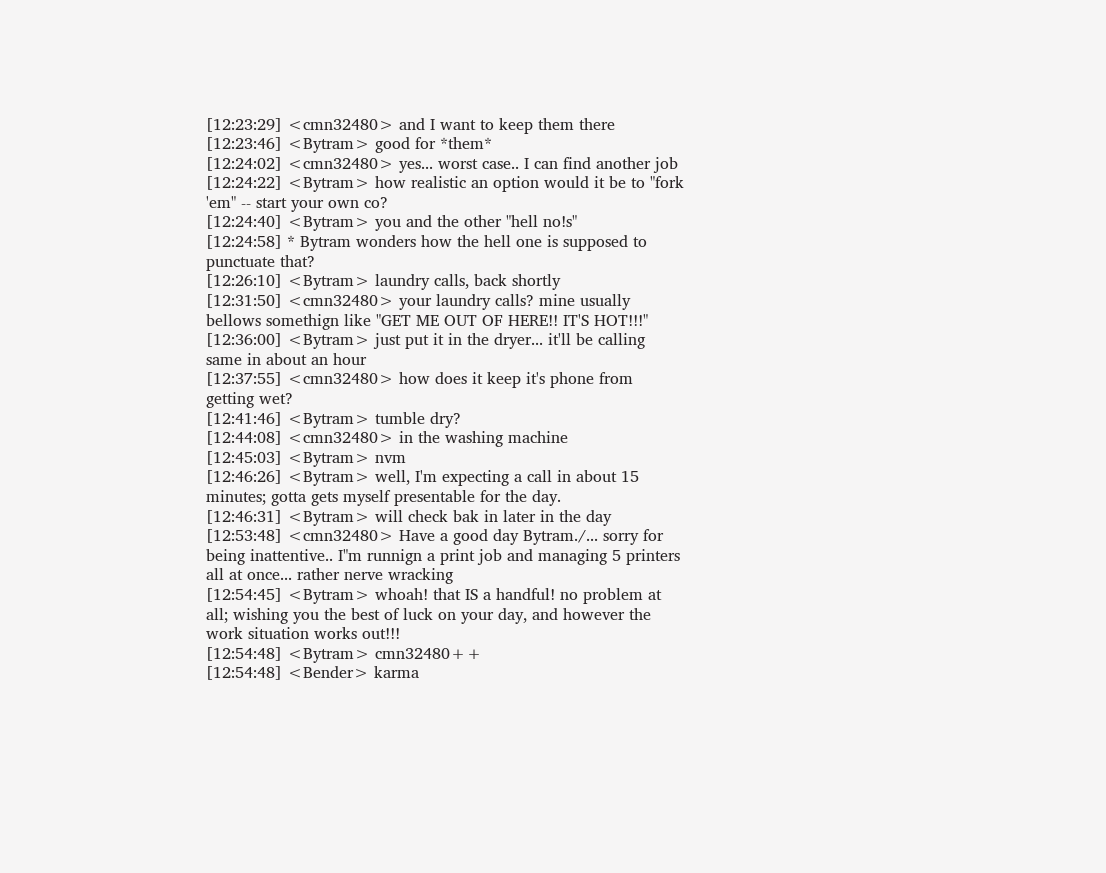[12:23:29] <cmn32480> and I want to keep them there
[12:23:46] <Bytram> good for *them*
[12:24:02] <cmn32480> yes... worst case.. I can find another job
[12:24:22] <Bytram> how realistic an option would it be to "fork 'em" -- start your own co?
[12:24:40] <Bytram> you and the other "hell no!s"
[12:24:58] * Bytram wonders how the hell one is supposed to punctuate that?
[12:26:10] <Bytram> laundry calls, back shortly
[12:31:50] <cmn32480> your laundry calls? mine usually bellows somethign like "GET ME OUT OF HERE!! IT'S HOT!!!"
[12:36:00] <Bytram> just put it in the dryer... it'll be calling same in about an hour
[12:37:55] <cmn32480> how does it keep it's phone from getting wet?
[12:41:46] <Bytram> tumble dry?
[12:44:08] <cmn32480> in the washing machine
[12:45:03] <Bytram> nvm
[12:46:26] <Bytram> well, I'm expecting a call in about 15 minutes; gotta gets myself presentable for the day.
[12:46:31] <Bytram> will check bak in later in the day
[12:53:48] <cmn32480> Have a good day Bytram./... sorry for being inattentive.. I"m runnign a print job and managing 5 printers all at once... rather nerve wracking
[12:54:45] <Bytram> whoah! that IS a handful! no problem at all; wishing you the best of luck on your day, and however the work situation works out!!!
[12:54:48] <Bytram> cmn32480++
[12:54:48] <Bender> karma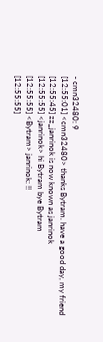- cmn32480: 9
[12:55:01] <cmn32480> thanks Bytram. have a good day, my friend
[12:55:45] zz_janrinok is now known as janrinok
[12:55:55] <janrinok> hi Bytram bye Bytram
[12:55:55] <Bytram> janrinok: !!
[12:55:55]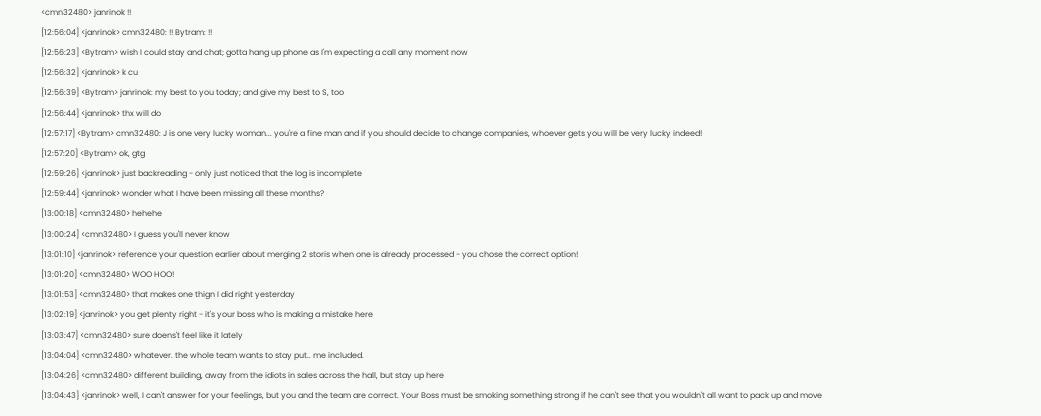<cmn32480> janrinok !!
[12:56:04] <janrinok> cmn32480: !! Bytram: !!
[12:56:23] <Bytram> wish I could stay and chat; gotta hang up phone as I'm expecting a call any moment now
[12:56:32] <janrinok> k cu
[12:56:39] <Bytram> janrinok: my best to you today; and give my best to S, too
[12:56:44] <janrinok> thx will do
[12:57:17] <Bytram> cmn32480: J is one very lucky woman... you're a fine man and if you should decide to change companies, whoever gets you will be very lucky indeed!
[12:57:20] <Bytram> ok, gtg
[12:59:26] <janrinok> just backreading - only just noticed that the log is incomplete
[12:59:44] <janrinok> wonder what I have been missing all these months?
[13:00:18] <cmn32480> hehehe
[13:00:24] <cmn32480> I guess you'll never know
[13:01:10] <janrinok> reference your question earlier about merging 2 storis when one is already processed - you chose the correct option!
[13:01:20] <cmn32480> WOO HOO!
[13:01:53] <cmn32480> that makes one thign I did right yesterday
[13:02:19] <janrinok> you get plenty right - it's your boss who is making a mistake here
[13:03:47] <cmn32480> sure doens't feel like it lately
[13:04:04] <cmn32480> whatever. the whole team wants to stay put.. me included.
[13:04:26] <cmn32480> different building, away from the idiots in sales across the hall, but stay up here
[13:04:43] <janrinok> well, I can't answer for your feelings, but you and the team are correct. Your Boss must be smoking something strong if he can't see that you wouldn't all want to pack up and move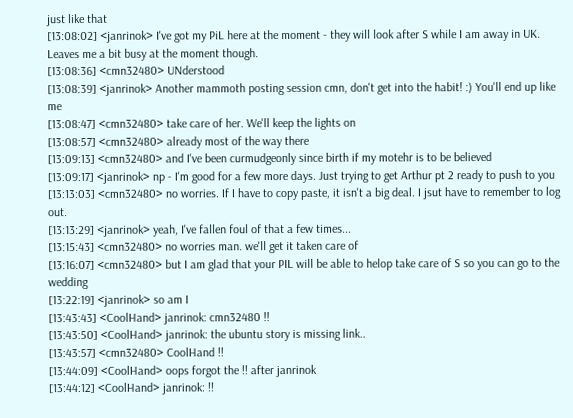just like that
[13:08:02] <janrinok> I've got my PiL here at the moment - they will look after S while I am away in UK. Leaves me a bit busy at the moment though.
[13:08:36] <cmn32480> UNderstood
[13:08:39] <janrinok> Another mammoth posting session cmn, don't get into the habit! :) You'll end up like me
[13:08:47] <cmn32480> take care of her. We'll keep the lights on
[13:08:57] <cmn32480> already most of the way there
[13:09:13] <cmn32480> and I've been curmudgeonly since birth if my motehr is to be believed
[13:09:17] <janrinok> np - I'm good for a few more days. Just trying to get Arthur pt 2 ready to push to you
[13:13:03] <cmn32480> no worries. If I have to copy paste, it isn't a big deal. I jsut have to remember to log out.
[13:13:29] <janrinok> yeah, I've fallen foul of that a few times...
[13:15:43] <cmn32480> no worries man. we'll get it taken care of
[13:16:07] <cmn32480> but I am glad that your PIL will be able to helop take care of S so you can go to the wedding
[13:22:19] <janrinok> so am I
[13:43:43] <CoolHand> janrinok: cmn32480 !!
[13:43:50] <CoolHand> janrinok: the ubuntu story is missing link..
[13:43:57] <cmn32480> CoolHand !!
[13:44:09] <CoolHand> oops forgot the !! after janrinok
[13:44:12] <CoolHand> janrinok: !!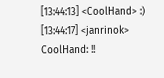[13:44:13] <CoolHand> :)
[13:44:17] <janrinok> CoolHand: !!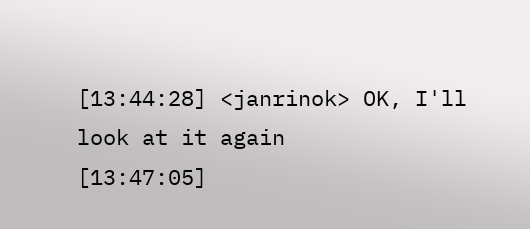[13:44:28] <janrinok> OK, I'll look at it again
[13:47:05]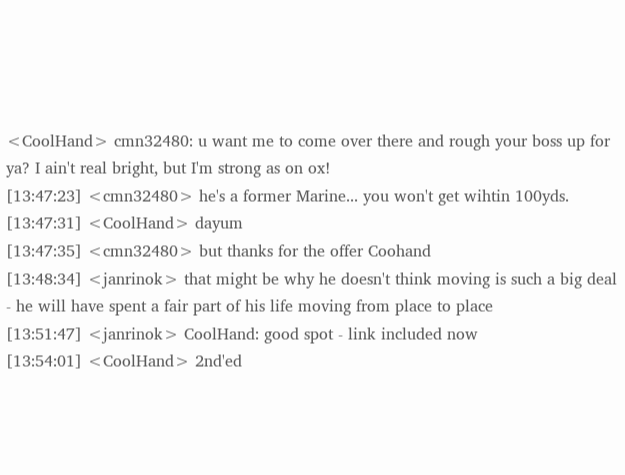<CoolHand> cmn32480: u want me to come over there and rough your boss up for ya? I ain't real bright, but I'm strong as on ox!
[13:47:23] <cmn32480> he's a former Marine... you won't get wihtin 100yds.
[13:47:31] <CoolHand> dayum
[13:47:35] <cmn32480> but thanks for the offer Coohand
[13:48:34] <janrinok> that might be why he doesn't think moving is such a big deal - he will have spent a fair part of his life moving from place to place
[13:51:47] <janrinok> CoolHand: good spot - link included now
[13:54:01] <CoolHand> 2nd'ed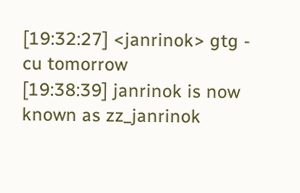[19:32:27] <janrinok> gtg - cu tomorrow
[19:38:39] janrinok is now known as zz_janrinok